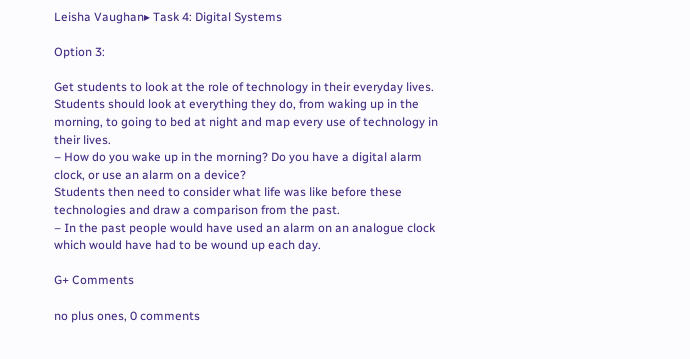Leisha Vaughan▸ Task 4: Digital Systems

Option 3:

Get students to look at the role of technology in their everyday lives. Students should look at everything they do, from waking up in the morning, to going to bed at night and map every use of technology in their lives.
– How do you wake up in the morning? Do you have a digital alarm clock, or use an alarm on a device?
Students then need to consider what life was like before these technologies and draw a comparison from the past.
– In the past people would have used an alarm on an analogue clock which would have had to be wound up each day.

G+ Comments

no plus ones, 0 comments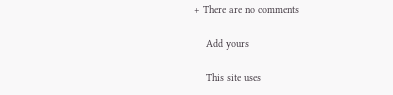+ There are no comments

    Add yours

    This site uses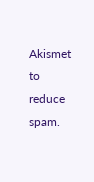Akismet to reduce spam.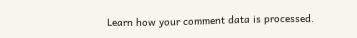Learn how your comment data is processed.